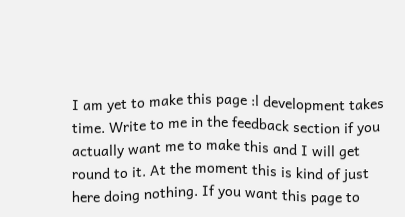I am yet to make this page :l development takes time. Write to me in the feedback section if you actually want me to make this and I will get round to it. At the moment this is kind of just here doing nothing. If you want this page to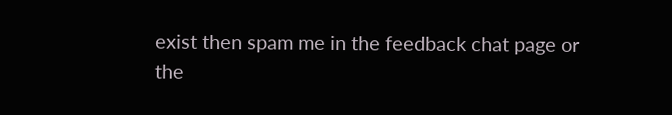exist then spam me in the feedback chat page or the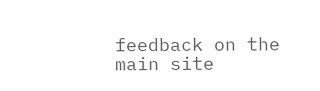feedback on the main site